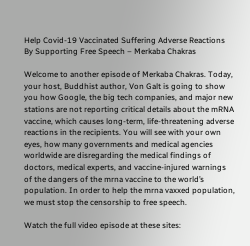Help Covid-19 Vaccinated Suffering Adverse Reactions By Supporting Free Speech – Merkaba Chakras

Welcome to another episode of Merkaba Chakras. Today, your host, Buddhist author, Von Galt is going to show you how Google, the big tech companies, and major new stations are not reporting critical details about the mRNA vaccine, which causes long-term, life-threatening adverse reactions in the recipients. You will see with your own eyes, how many governments and medical agencies worldwide are disregarding the medical findings of doctors, medical experts, and vaccine-injured warnings of the dangers of the mrna vaccine to the world’s population. In order to help the mrna vaxxed population, we must stop the censorship to free speech.

Watch the full video episode at these sites: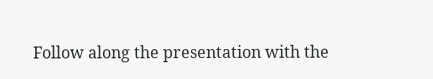Follow along the presentation with the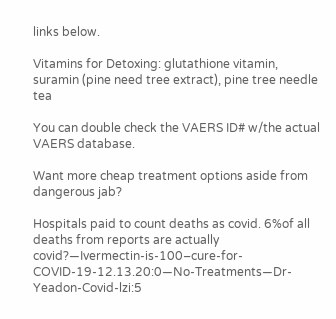links below.

Vitamins for Detoxing: glutathione vitamin, suramin (pine need tree extract), pine tree needle tea

You can double check the VAERS ID# w/the actual VAERS database.

Want more cheap treatment options aside from dangerous jab?

Hospitals paid to count deaths as covid. 6%of all deaths from reports are actually covid?—Ivermectin-is-100–cure-for-COVID-19-12.13.20:0—No-Treatments—Dr-Yeadon-Covid-lzi:5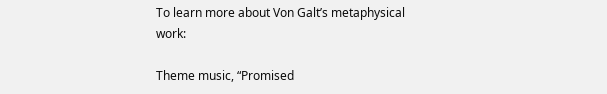To learn more about Von Galt’s metaphysical work:

Theme music, “Promised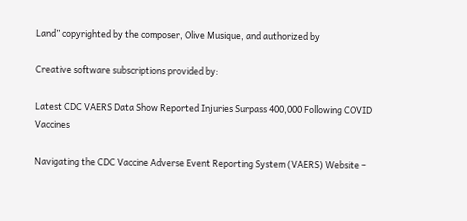Land” copyrighted by the composer, Olive Musique, and authorized by

Creative software subscriptions provided by:

Latest CDC VAERS Data Show Reported Injuries Surpass 400,000 Following COVID Vaccines

Navigating the CDC Vaccine Adverse Event Reporting System (VAERS) Website –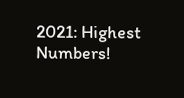2021: Highest Numbers!